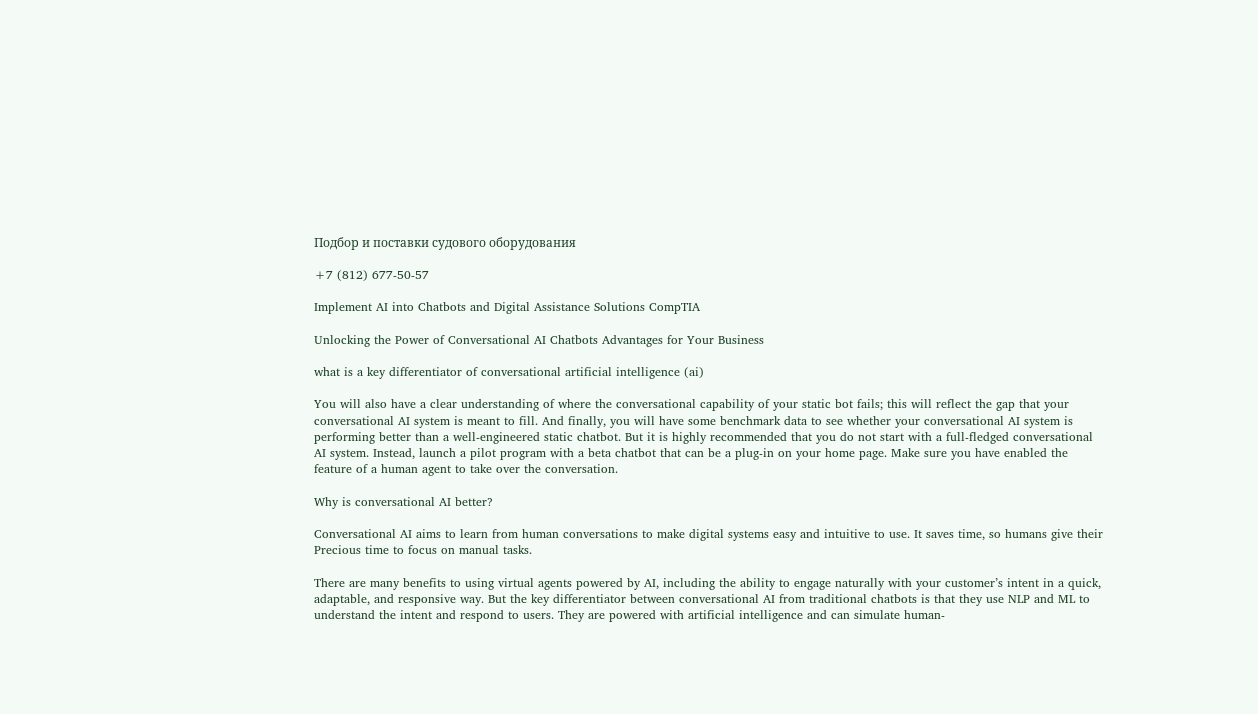Подбор и поставки судового оборудования

+7 (812) 677-50-57

Implement AI into Chatbots and Digital Assistance Solutions CompTIA

Unlocking the Power of Conversational AI Chatbots Advantages for Your Business

what is a key differentiator of conversational artificial intelligence (ai)

You will also have a clear understanding of where the conversational capability of your static bot fails; this will reflect the gap that your conversational AI system is meant to fill. And finally, you will have some benchmark data to see whether your conversational AI system is performing better than a well-engineered static chatbot. But it is highly recommended that you do not start with a full-fledged conversational AI system. Instead, launch a pilot program with a beta chatbot that can be a plug-in on your home page. Make sure you have enabled the feature of a human agent to take over the conversation.

Why is conversational AI better?

Conversational AI aims to learn from human conversations to make digital systems easy and intuitive to use. It saves time, so humans give their Precious time to focus on manual tasks.

There are many benefits to using virtual agents powered by AI, including the ability to engage naturally with your customer’s intent in a quick, adaptable, and responsive way. But the key differentiator between conversational AI from traditional chatbots is that they use NLP and ML to understand the intent and respond to users. They are powered with artificial intelligence and can simulate human-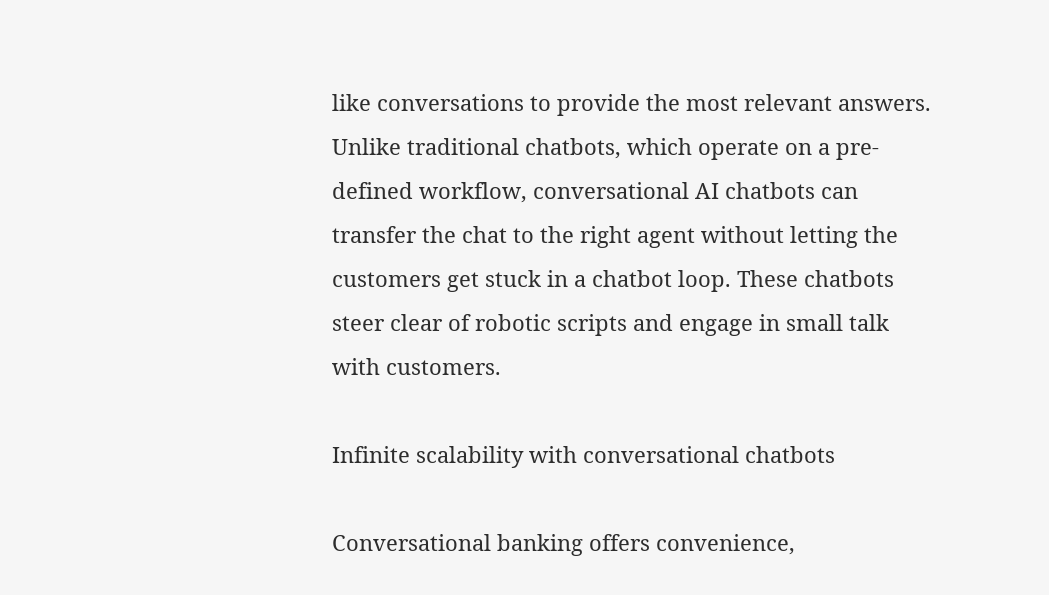like conversations to provide the most relevant answers. Unlike traditional chatbots, which operate on a pre-defined workflow, conversational AI chatbots can transfer the chat to the right agent without letting the customers get stuck in a chatbot loop. These chatbots steer clear of robotic scripts and engage in small talk with customers.

Infinite scalability with conversational chatbots

Conversational banking offers convenience,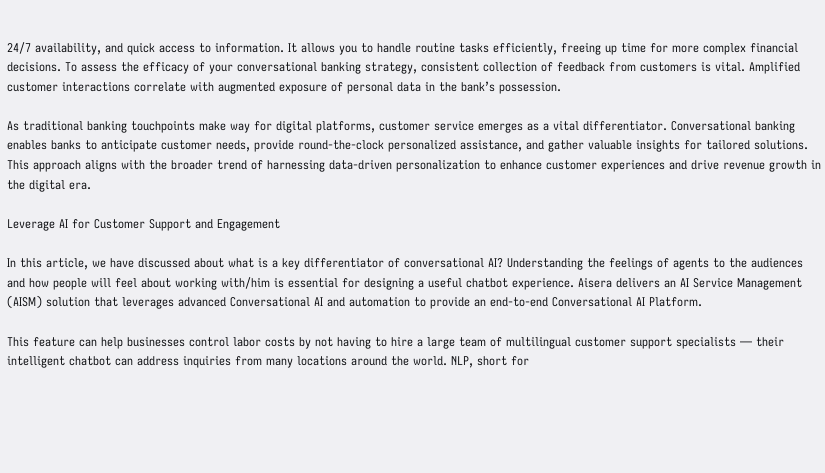24/7 availability, and quick access to information. It allows you to handle routine tasks efficiently, freeing up time for more complex financial decisions. To assess the efficacy of your conversational banking strategy, consistent collection of feedback from customers is vital. Amplified customer interactions correlate with augmented exposure of personal data in the bank’s possession.

As traditional banking touchpoints make way for digital platforms, customer service emerges as a vital differentiator. Conversational banking enables banks to anticipate customer needs, provide round-the-clock personalized assistance, and gather valuable insights for tailored solutions. This approach aligns with the broader trend of harnessing data-driven personalization to enhance customer experiences and drive revenue growth in the digital era.

Leverage AI for Customer Support and Engagement

In this article, we have discussed about what is a key differentiator of conversational AI? Understanding the feelings of agents to the audiences and how people will feel about working with/him is essential for designing a useful chatbot experience. Aisera delivers an AI Service Management (AISM) solution that leverages advanced Conversational AI and automation to provide an end-to-end Conversational AI Platform.

This feature can help businesses control labor costs by not having to hire a large team of multilingual customer support specialists — their intelligent chatbot can address inquiries from many locations around the world. NLP, short for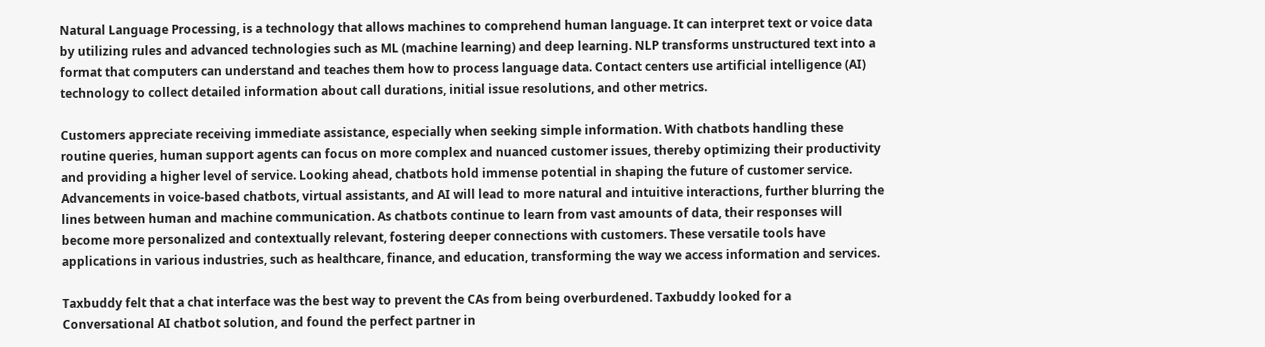Natural Language Processing, is a technology that allows machines to comprehend human language. It can interpret text or voice data by utilizing rules and advanced technologies such as ML (machine learning) and deep learning. NLP transforms unstructured text into a format that computers can understand and teaches them how to process language data. Contact centers use artificial intelligence (AI) technology to collect detailed information about call durations, initial issue resolutions, and other metrics.

Customers appreciate receiving immediate assistance, especially when seeking simple information. With chatbots handling these routine queries, human support agents can focus on more complex and nuanced customer issues, thereby optimizing their productivity and providing a higher level of service. Looking ahead, chatbots hold immense potential in shaping the future of customer service. Advancements in voice-based chatbots, virtual assistants, and AI will lead to more natural and intuitive interactions, further blurring the lines between human and machine communication. As chatbots continue to learn from vast amounts of data, their responses will become more personalized and contextually relevant, fostering deeper connections with customers. These versatile tools have applications in various industries, such as healthcare, finance, and education, transforming the way we access information and services.

Taxbuddy felt that a chat interface was the best way to prevent the CAs from being overburdened. Taxbuddy looked for a Conversational AI chatbot solution, and found the perfect partner in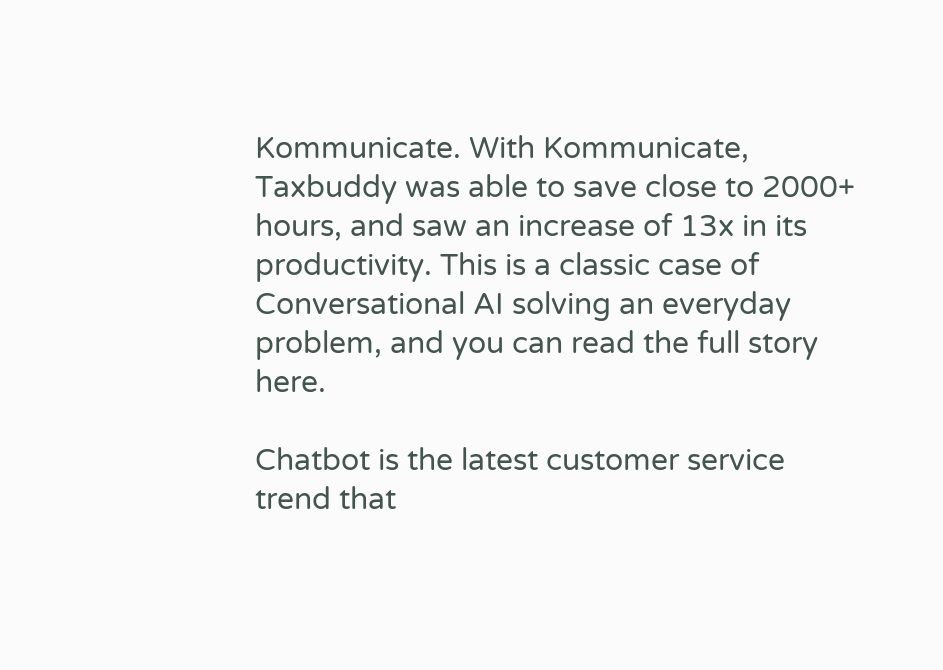Kommunicate. With Kommunicate, Taxbuddy was able to save close to 2000+ hours, and saw an increase of 13x in its productivity. This is a classic case of Conversational AI solving an everyday problem, and you can read the full story here.

Chatbot is the latest customer service trend that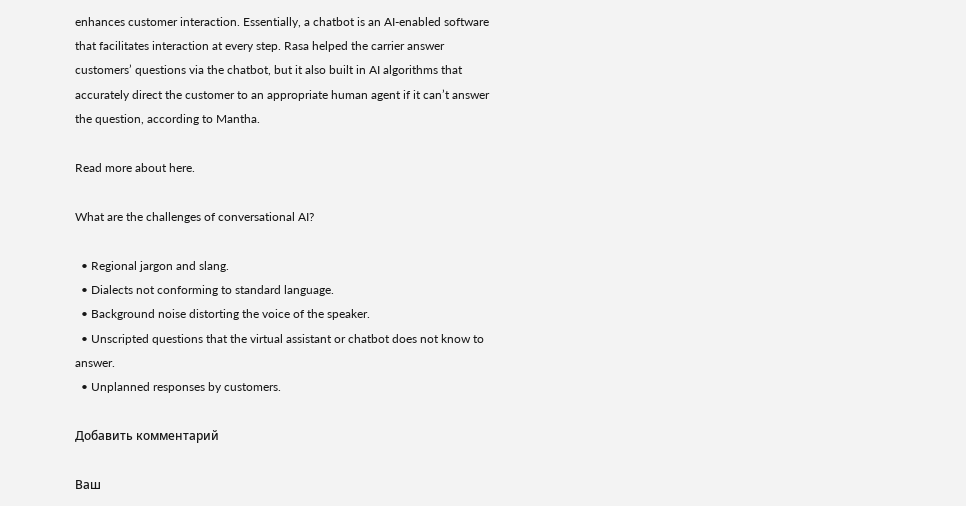enhances customer interaction. Essentially, a chatbot is an AI-enabled software that facilitates interaction at every step. Rasa helped the carrier answer customers’ questions via the chatbot, but it also built in AI algorithms that accurately direct the customer to an appropriate human agent if it can’t answer the question, according to Mantha.

Read more about here.

What are the challenges of conversational AI?

  • Regional jargon and slang.
  • Dialects not conforming to standard language.
  • Background noise distorting the voice of the speaker.
  • Unscripted questions that the virtual assistant or chatbot does not know to answer.
  • Unplanned responses by customers.

Добавить комментарий

Ваш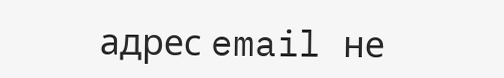адрес email не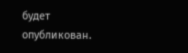будет опубликован.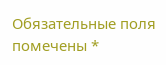Обязательные поля помечены *